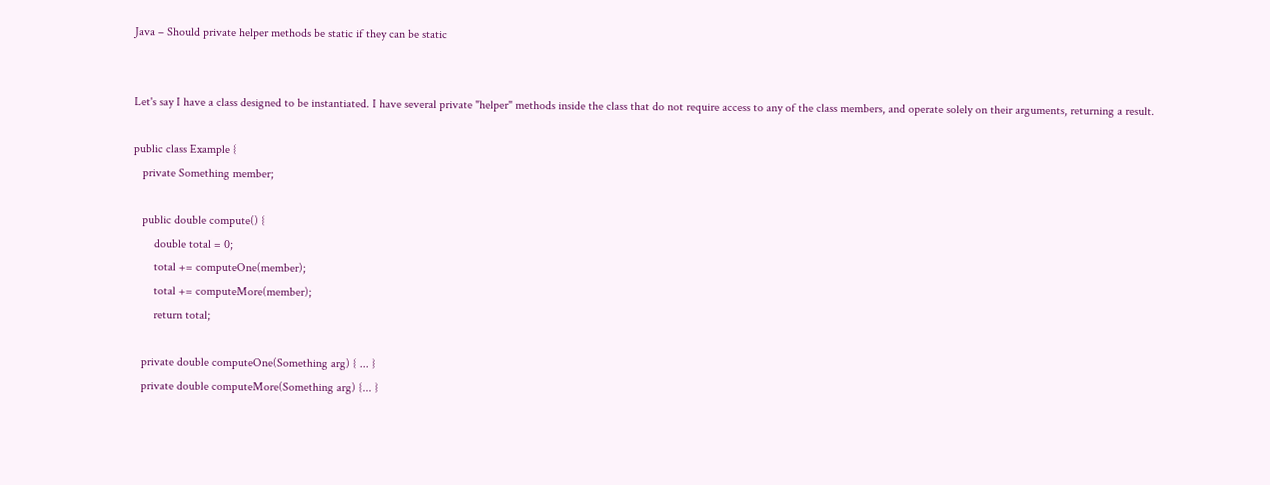Java – Should private helper methods be static if they can be static


Let's say I have a class designed to be instantiated. I have several private "helper" methods inside the class that do not require access to any of the class members, and operate solely on their arguments, returning a result.

public class Example {
   private Something member;

   public double compute() {
       double total = 0;
       total += computeOne(member);
       total += computeMore(member);
       return total;

   private double computeOne(Something arg) { ... }
   private double computeMore(Something arg) {... }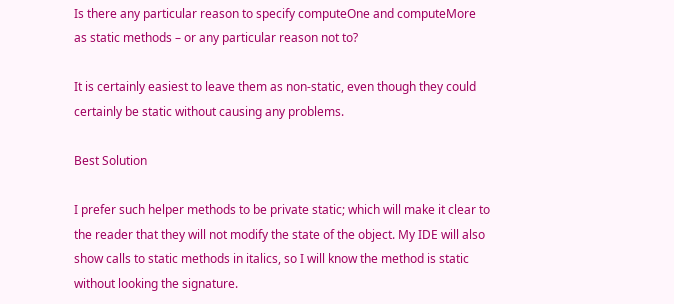Is there any particular reason to specify computeOne and computeMore as static methods – or any particular reason not to?

It is certainly easiest to leave them as non-static, even though they could certainly be static without causing any problems.

Best Solution

I prefer such helper methods to be private static; which will make it clear to the reader that they will not modify the state of the object. My IDE will also show calls to static methods in italics, so I will know the method is static without looking the signature.